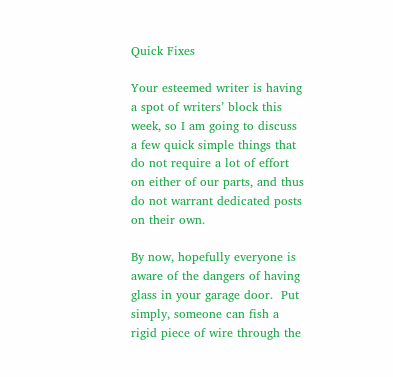Quick Fixes

Your esteemed writer is having a spot of writers’ block this week, so I am going to discuss a few quick simple things that do not require a lot of effort on either of our parts, and thus do not warrant dedicated posts on their own.

By now, hopefully everyone is aware of the dangers of having glass in your garage door.  Put simply, someone can fish a rigid piece of wire through the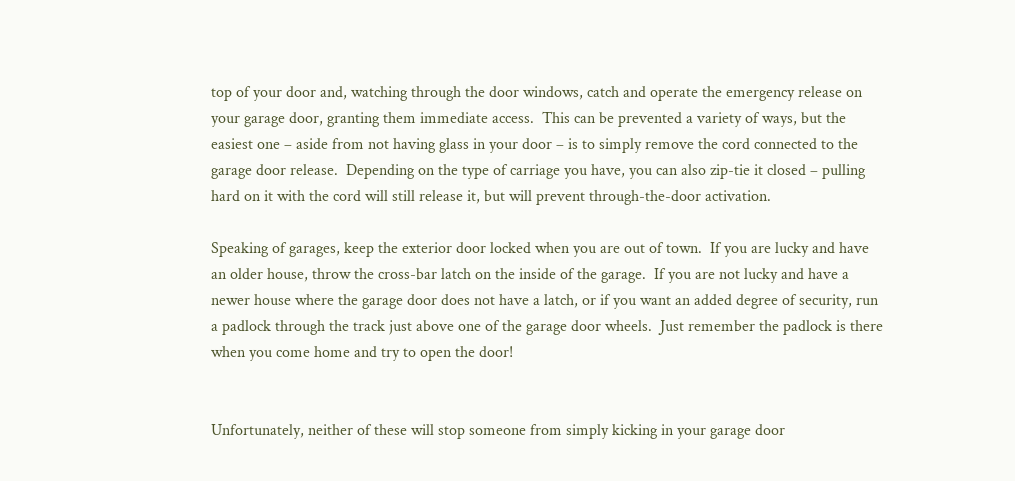top of your door and, watching through the door windows, catch and operate the emergency release on your garage door, granting them immediate access.  This can be prevented a variety of ways, but the easiest one – aside from not having glass in your door – is to simply remove the cord connected to the garage door release.  Depending on the type of carriage you have, you can also zip-tie it closed – pulling hard on it with the cord will still release it, but will prevent through-the-door activation.

Speaking of garages, keep the exterior door locked when you are out of town.  If you are lucky and have an older house, throw the cross-bar latch on the inside of the garage.  If you are not lucky and have a newer house where the garage door does not have a latch, or if you want an added degree of security, run a padlock through the track just above one of the garage door wheels.  Just remember the padlock is there when you come home and try to open the door!


Unfortunately, neither of these will stop someone from simply kicking in your garage door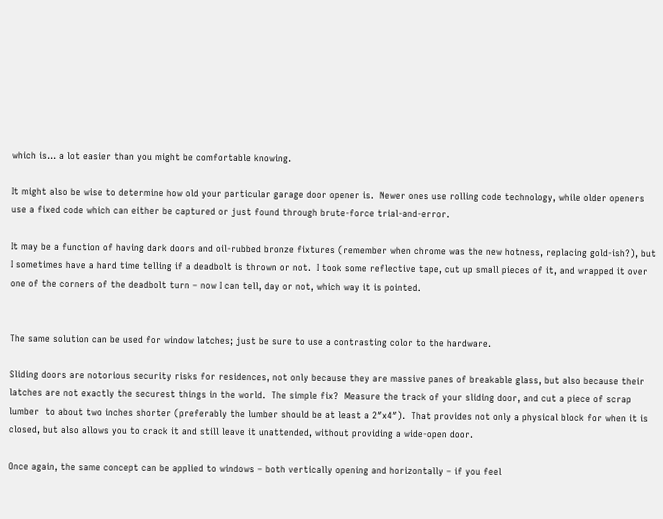which is… a lot easier than you might be comfortable knowing.

It might also be wise to determine how old your particular garage door opener is.  Newer ones use rolling code technology, while older openers use a fixed code which can either be captured or just found through brute-force trial-and-error.

It may be a function of having dark doors and oil-rubbed bronze fixtures (remember when chrome was the new hotness, replacing gold-ish?), but I sometimes have a hard time telling if a deadbolt is thrown or not.  I took some reflective tape, cut up small pieces of it, and wrapped it over one of the corners of the deadbolt turn – now I can tell, day or not, which way it is pointed.


The same solution can be used for window latches; just be sure to use a contrasting color to the hardware.

Sliding doors are notorious security risks for residences, not only because they are massive panes of breakable glass, but also because their latches are not exactly the securest things in the world.  The simple fix?  Measure the track of your sliding door, and cut a piece of scrap lumber  to about two inches shorter (preferably the lumber should be at least a 2″x4″).  That provides not only a physical block for when it is closed, but also allows you to crack it and still leave it unattended, without providing a wide-open door.

Once again, the same concept can be applied to windows – both vertically opening and horizontally – if you feel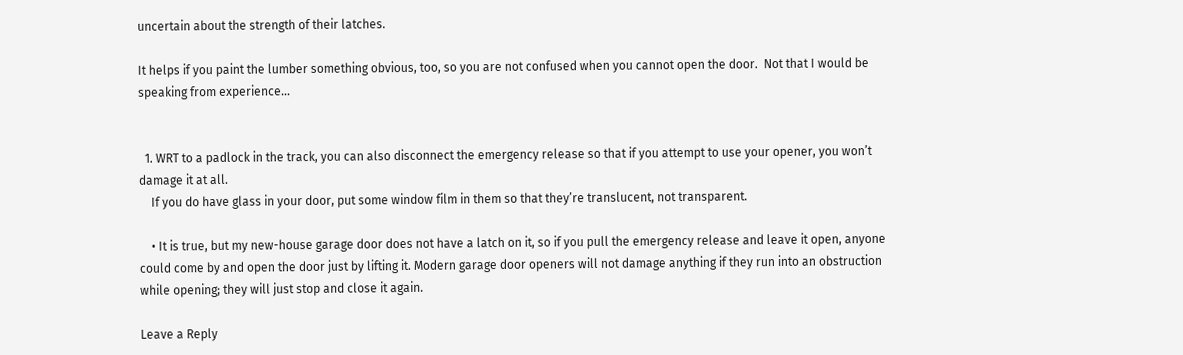uncertain about the strength of their latches.

It helps if you paint the lumber something obvious, too, so you are not confused when you cannot open the door.  Not that I would be speaking from experience…


  1. WRT to a padlock in the track, you can also disconnect the emergency release so that if you attempt to use your opener, you won’t damage it at all.
    If you do have glass in your door, put some window film in them so that they’re translucent, not transparent.

    • It is true, but my new-house garage door does not have a latch on it, so if you pull the emergency release and leave it open, anyone could come by and open the door just by lifting it. Modern garage door openers will not damage anything if they run into an obstruction while opening; they will just stop and close it again.

Leave a Reply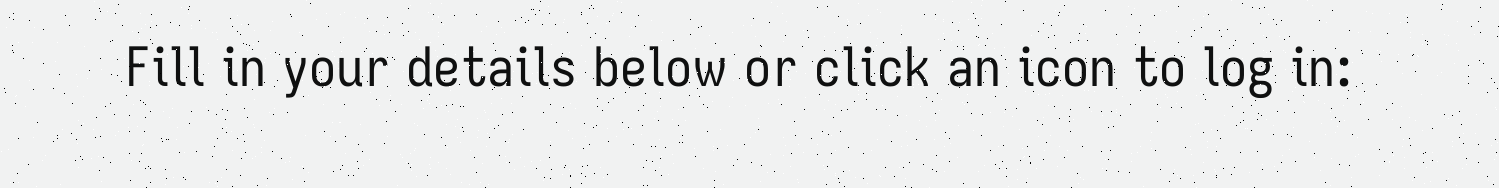Fill in your details below or click an icon to log in: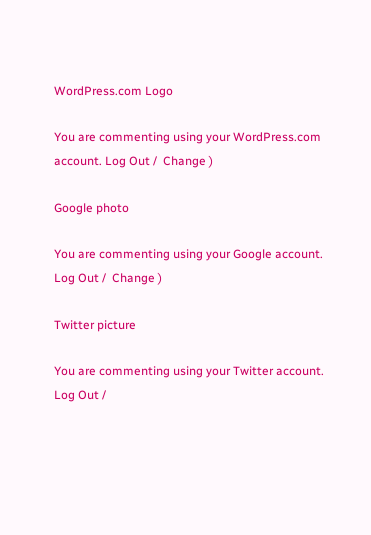WordPress.com Logo

You are commenting using your WordPress.com account. Log Out /  Change )

Google photo

You are commenting using your Google account. Log Out /  Change )

Twitter picture

You are commenting using your Twitter account. Log Out /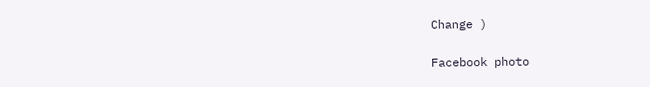Change )

Facebook photo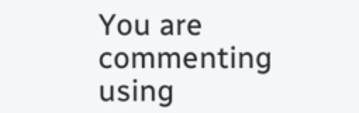You are commenting using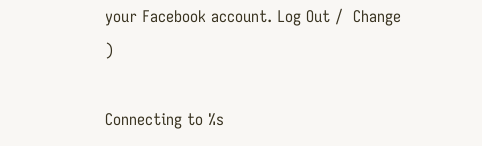your Facebook account. Log Out /  Change )

Connecting to %s